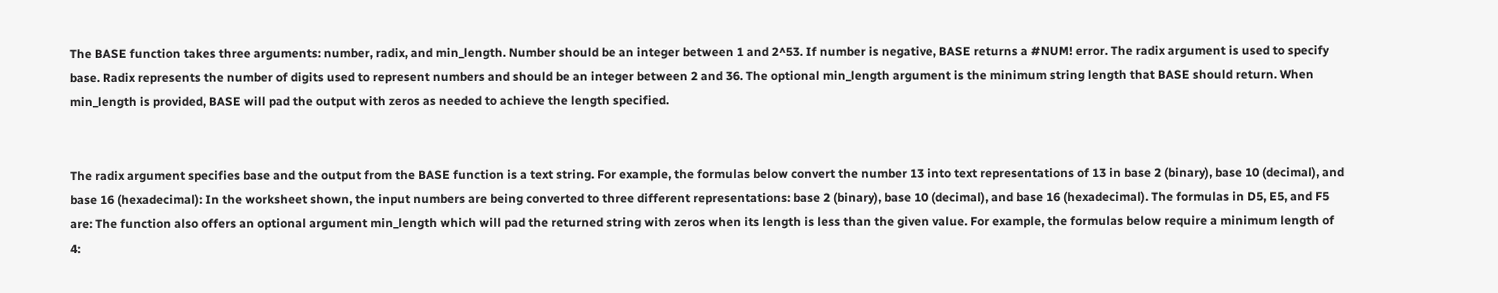The BASE function takes three arguments: number, radix, and min_length. Number should be an integer between 1 and 2^53. If number is negative, BASE returns a #NUM! error. The radix argument is used to specify base. Radix represents the number of digits used to represent numbers and should be an integer between 2 and 36. The optional min_length argument is the minimum string length that BASE should return. When min_length is provided, BASE will pad the output with zeros as needed to achieve the length specified.


The radix argument specifies base and the output from the BASE function is a text string. For example, the formulas below convert the number 13 into text representations of 13 in base 2 (binary), base 10 (decimal), and base 16 (hexadecimal): In the worksheet shown, the input numbers are being converted to three different representations: base 2 (binary), base 10 (decimal), and base 16 (hexadecimal). The formulas in D5, E5, and F5 are: The function also offers an optional argument min_length which will pad the returned string with zeros when its length is less than the given value. For example, the formulas below require a minimum length of 4: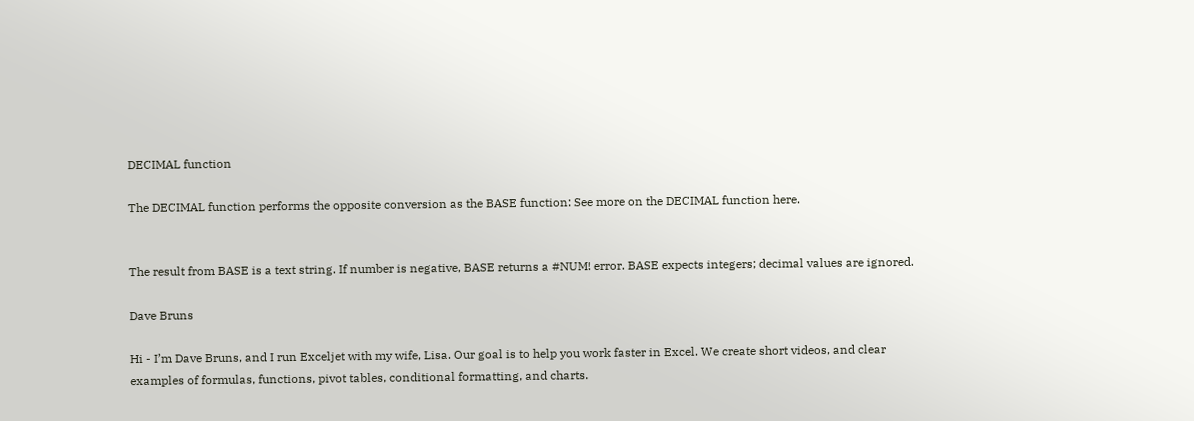DECIMAL function

The DECIMAL function performs the opposite conversion as the BASE function: See more on the DECIMAL function here.


The result from BASE is a text string. If number is negative, BASE returns a #NUM! error. BASE expects integers; decimal values are ignored.

Dave Bruns

Hi - I’m Dave Bruns, and I run Exceljet with my wife, Lisa. Our goal is to help you work faster in Excel. We create short videos, and clear examples of formulas, functions, pivot tables, conditional formatting, and charts.